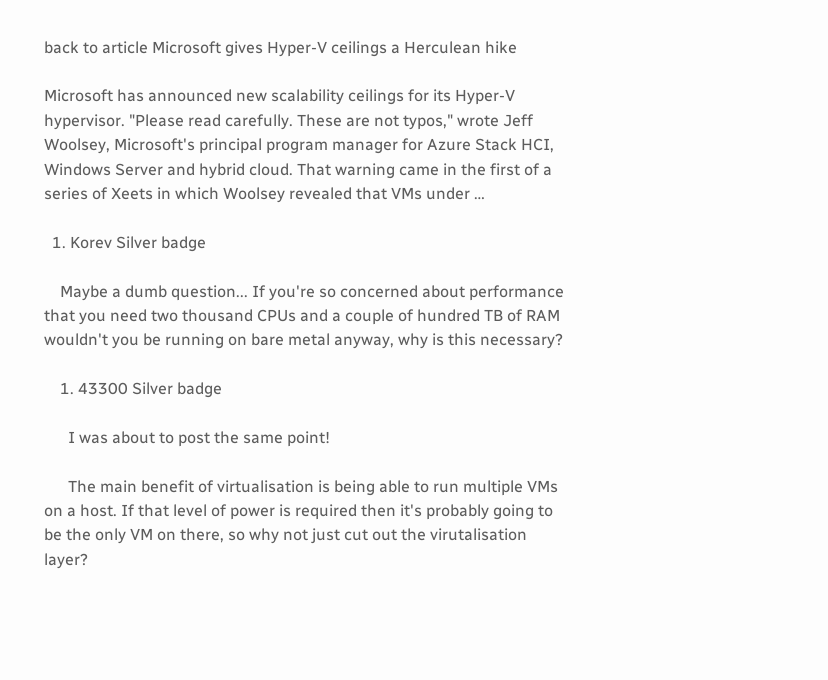back to article Microsoft gives Hyper-V ceilings a Herculean hike

Microsoft has announced new scalability ceilings for its Hyper-V hypervisor. "Please read carefully. These are not typos," wrote Jeff Woolsey, Microsoft's principal program manager for Azure Stack HCI, Windows Server and hybrid cloud. That warning came in the first of a series of Xeets in which Woolsey revealed that VMs under …

  1. Korev Silver badge

    Maybe a dumb question... If you're so concerned about performance that you need two thousand CPUs and a couple of hundred TB of RAM wouldn't you be running on bare metal anyway, why is this necessary?

    1. 43300 Silver badge

      I was about to post the same point!

      The main benefit of virtualisation is being able to run multiple VMs on a host. If that level of power is required then it's probably going to be the only VM on there, so why not just cut out the virutalisation layer?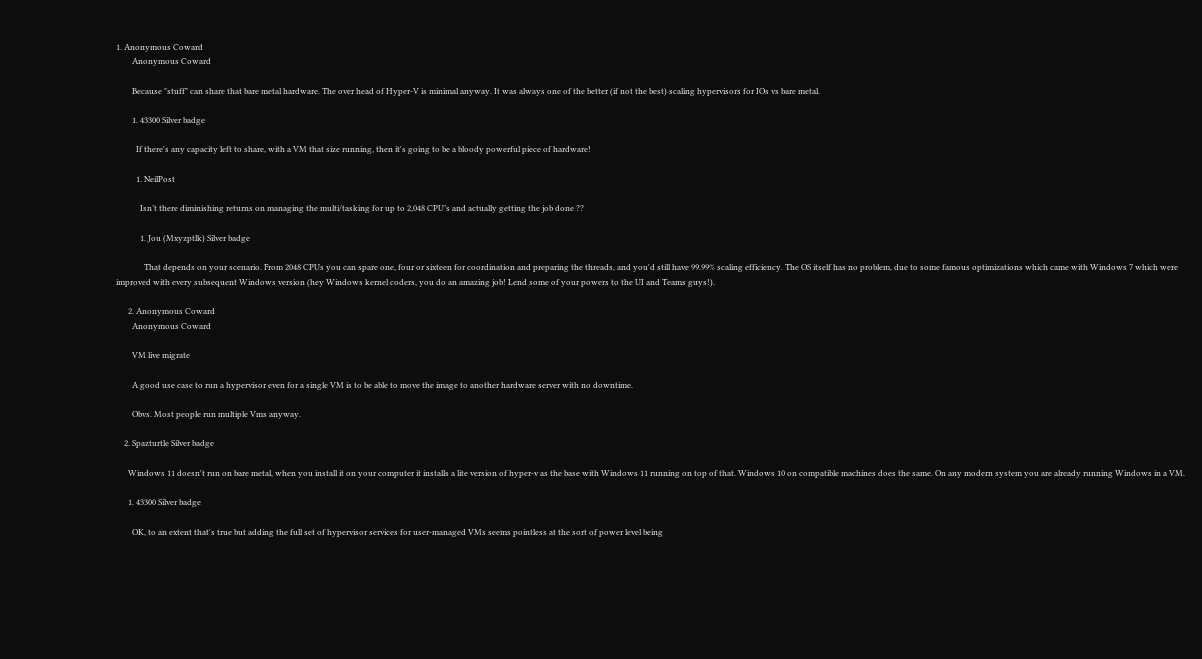1. Anonymous Coward
        Anonymous Coward

        Because "stuff" can share that bare metal hardware. The over head of Hyper-V is minimal anyway. It was always one of the better (if not the best) scaling hypervisors for IOs vs bare metal.

        1. 43300 Silver badge

          If there's any capacity left to share, with a VM that size running, then it's going to be a bloody powerful piece of hardware!

          1. NeilPost

            Isn’t there diminishing returns on managing the multi/tasking for up to 2,048 CPU’s and actually getting the job done ??

            1. Jou (Mxyzptlk) Silver badge

              That depends on your scenario. From 2048 CPUs you can spare one, four or sixteen for coordination and preparing the threads, and you'd still have 99.99% scaling efficiency. The OS itself has no problem, due to some famous optimizations which came with Windows 7 which were improved with every subsequent Windows version (hey Windows kernel coders, you do an amazing job! Lend some of your powers to the UI and Teams guys!).

      2. Anonymous Coward
        Anonymous Coward

        VM live migrate

        A good use case to run a hypervisor even for a single VM is to be able to move the image to another hardware server with no downtime.

        Obvs. Most people run multiple Vms anyway.

    2. Spazturtle Silver badge

      Windows 11 doesn't run on bare metal, when you install it on your computer it installs a lite version of hyper-v as the base with Windows 11 running on top of that. Windows 10 on compatible machines does the same. On any modern system you are already running Windows in a VM.

      1. 43300 Silver badge

        OK, to an extent that's true but adding the full set of hypervisor services for user-managed VMs seems pointless at the sort of power level being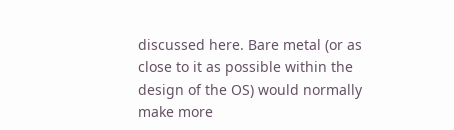discussed here. Bare metal (or as close to it as possible within the design of the OS) would normally make more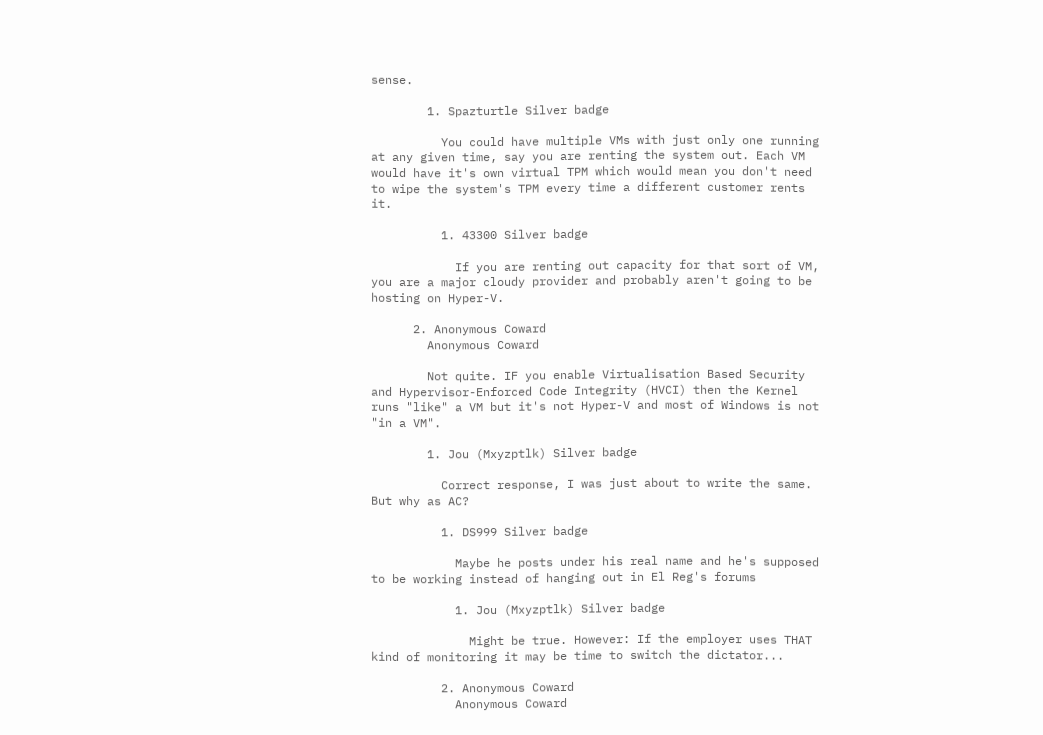sense.

        1. Spazturtle Silver badge

          You could have multiple VMs with just only one running at any given time, say you are renting the system out. Each VM would have it's own virtual TPM which would mean you don't need to wipe the system's TPM every time a different customer rents it.

          1. 43300 Silver badge

            If you are renting out capacity for that sort of VM, you are a major cloudy provider and probably aren't going to be hosting on Hyper-V.

      2. Anonymous Coward
        Anonymous Coward

        Not quite. IF you enable Virtualisation Based Security and Hypervisor-Enforced Code Integrity (HVCI) then the Kernel runs "like" a VM but it's not Hyper-V and most of Windows is not "in a VM".

        1. Jou (Mxyzptlk) Silver badge

          Correct response, I was just about to write the same. But why as AC?

          1. DS999 Silver badge

            Maybe he posts under his real name and he's supposed to be working instead of hanging out in El Reg's forums

            1. Jou (Mxyzptlk) Silver badge

              Might be true. However: If the employer uses THAT kind of monitoring it may be time to switch the dictator...

          2. Anonymous Coward
            Anonymous Coward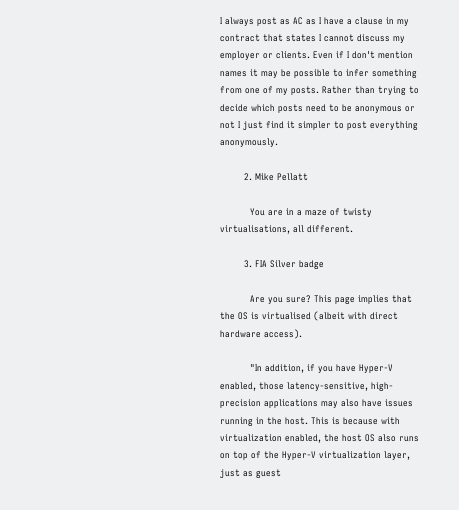I always post as AC as I have a clause in my contract that states I cannot discuss my employer or clients. Even if I don't mention names it may be possible to infer something from one of my posts. Rather than trying to decide which posts need to be anonymous or not I just find it simpler to post everything anonymously.

        2. Mike Pellatt

          You are in a maze of twisty virtualisations, all different.

        3. FIA Silver badge

          Are you sure? This page implies that the OS is virtualised (albeit with direct hardware access).

          "In addition, if you have Hyper-V enabled, those latency-sensitive, high-precision applications may also have issues running in the host. This is because with virtualization enabled, the host OS also runs on top of the Hyper-V virtualization layer, just as guest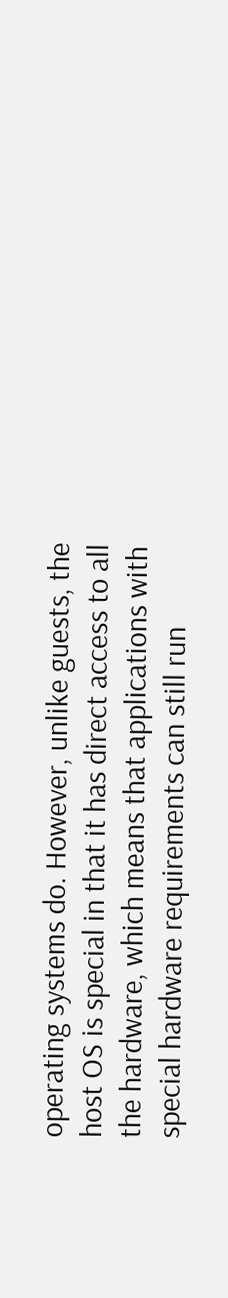operating systems do. However, unlike guests, the host OS is special in that it has direct access to all the hardware, which means that applications with special hardware requirements can still run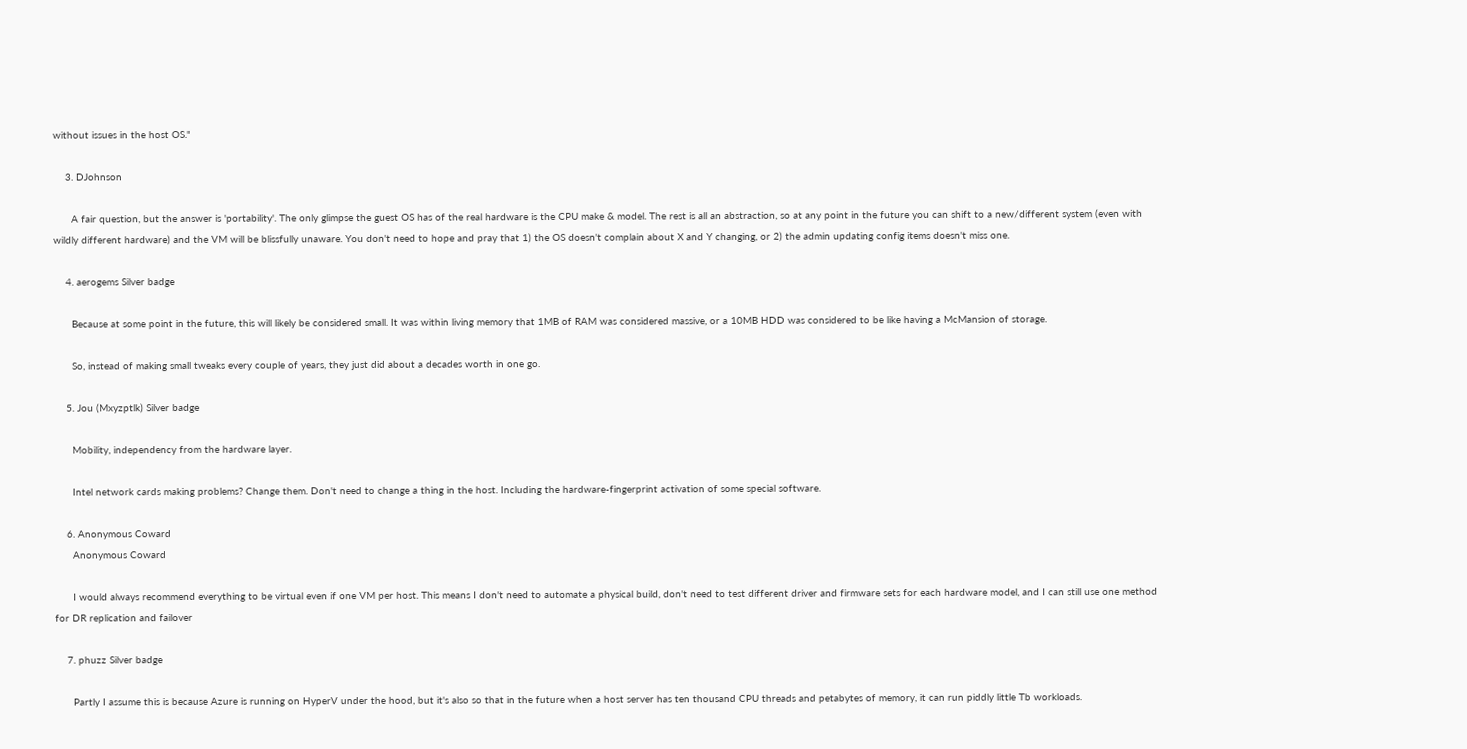without issues in the host OS."

    3. DJohnson

      A fair question, but the answer is 'portability'. The only glimpse the guest OS has of the real hardware is the CPU make & model. The rest is all an abstraction, so at any point in the future you can shift to a new/different system (even with wildly different hardware) and the VM will be blissfully unaware. You don't need to hope and pray that 1) the OS doesn't complain about X and Y changing, or 2) the admin updating config items doesn't miss one.

    4. aerogems Silver badge

      Because at some point in the future, this will likely be considered small. It was within living memory that 1MB of RAM was considered massive, or a 10MB HDD was considered to be like having a McMansion of storage.

      So, instead of making small tweaks every couple of years, they just did about a decades worth in one go.

    5. Jou (Mxyzptlk) Silver badge

      Mobility, independency from the hardware layer.

      Intel network cards making problems? Change them. Don't need to change a thing in the host. Including the hardware-fingerprint activation of some special software.

    6. Anonymous Coward
      Anonymous Coward

      I would always recommend everything to be virtual even if one VM per host. This means I don't need to automate a physical build, don't need to test different driver and firmware sets for each hardware model, and I can still use one method for DR replication and failover

    7. phuzz Silver badge

      Partly I assume this is because Azure is running on HyperV under the hood, but it's also so that in the future when a host server has ten thousand CPU threads and petabytes of memory, it can run piddly little Tb workloads.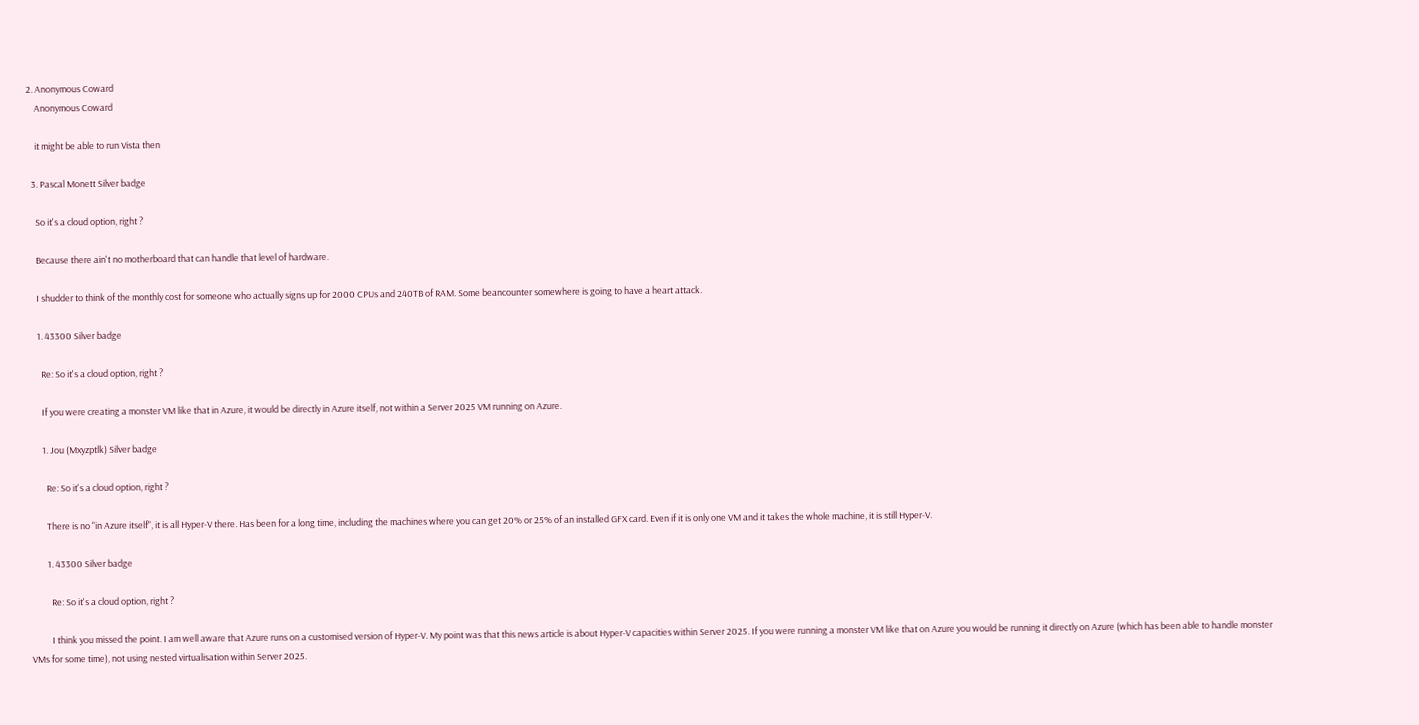2. Anonymous Coward
    Anonymous Coward

    it might be able to run Vista then

  3. Pascal Monett Silver badge

    So it's a cloud option, right ?

    Because there ain't no motherboard that can handle that level of hardware.

    I shudder to think of the monthly cost for someone who actually signs up for 2000 CPUs and 240TB of RAM. Some beancounter somewhere is going to have a heart attack.

    1. 43300 Silver badge

      Re: So it's a cloud option, right ?

      If you were creating a monster VM like that in Azure, it would be directly in Azure itself, not within a Server 2025 VM running on Azure.

      1. Jou (Mxyzptlk) Silver badge

        Re: So it's a cloud option, right ?

        There is no "in Azure itself", it is all Hyper-V there. Has been for a long time, including the machines where you can get 20% or 25% of an installed GFX card. Even if it is only one VM and it takes the whole machine, it is still Hyper-V.

        1. 43300 Silver badge

          Re: So it's a cloud option, right ?

          I think you missed the point. I am well aware that Azure runs on a customised version of Hyper-V. My point was that this news article is about Hyper-V capacities within Server 2025. If you were running a monster VM like that on Azure you would be running it directly on Azure (which has been able to handle monster VMs for some time), not using nested virtualisation within Server 2025.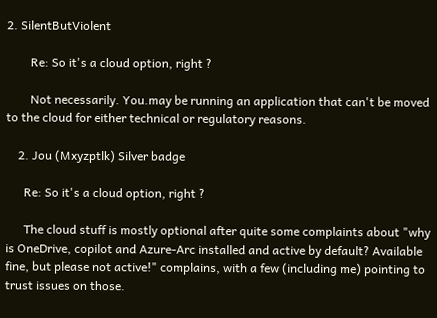2. SilentButViolent

        Re: So it's a cloud option, right ?

        Not necessarily. You.may be running an application that can't be moved to the cloud for either technical or regulatory reasons.

    2. Jou (Mxyzptlk) Silver badge

      Re: So it's a cloud option, right ?

      The cloud stuff is mostly optional after quite some complaints about "why is OneDrive, copilot and Azure-Arc installed and active by default? Available fine, but please not active!" complains, with a few (including me) pointing to trust issues on those.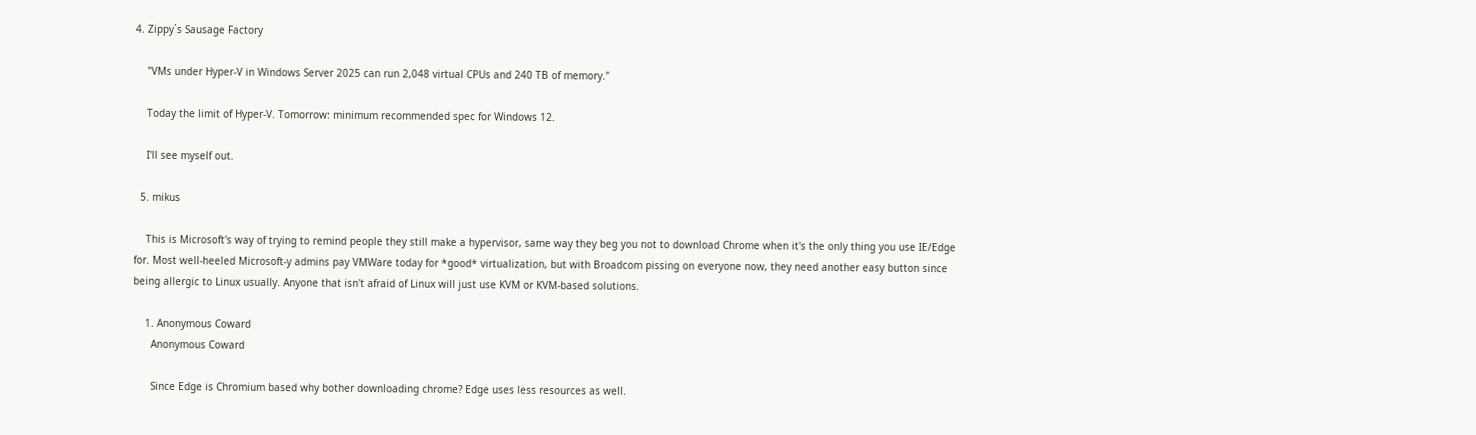4. Zippy´s Sausage Factory

    "VMs under Hyper-V in Windows Server 2025 can run 2,048 virtual CPUs and 240 TB of memory."

    Today the limit of Hyper-V. Tomorrow: minimum recommended spec for Windows 12.

    I'll see myself out.

  5. mikus

    This is Microsoft's way of trying to remind people they still make a hypervisor, same way they beg you not to download Chrome when it's the only thing you use IE/Edge for. Most well-heeled Microsoft-y admins pay VMWare today for *good* virtualization, but with Broadcom pissing on everyone now, they need another easy button since being allergic to Linux usually. Anyone that isn't afraid of Linux will just use KVM or KVM-based solutions.

    1. Anonymous Coward
      Anonymous Coward

      Since Edge is Chromium based why bother downloading chrome? Edge uses less resources as well.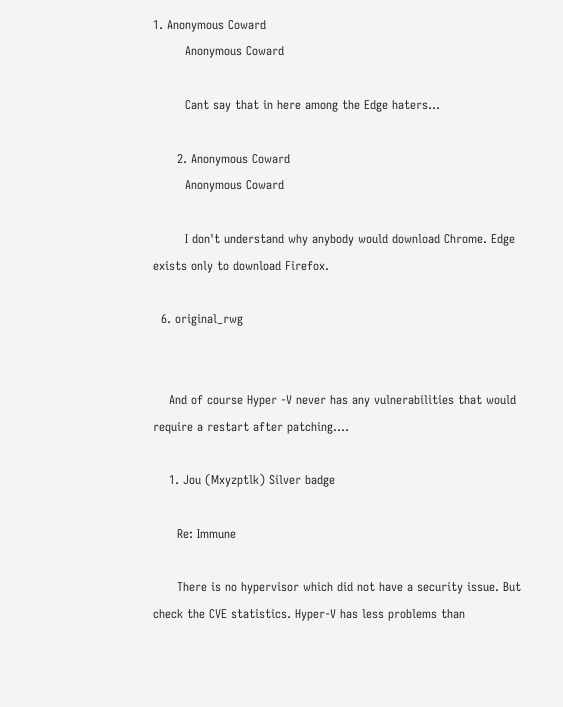1. Anonymous Coward
        Anonymous Coward

        Cant say that in here among the Edge haters...

      2. Anonymous Coward
        Anonymous Coward

        I don't understand why anybody would download Chrome. Edge exists only to download Firefox.

  6. original_rwg


    And of course Hyper -V never has any vulnerabilities that would require a restart after patching....

    1. Jou (Mxyzptlk) Silver badge

      Re: Immune

      There is no hypervisor which did not have a security issue. But check the CVE statistics. Hyper-V has less problems than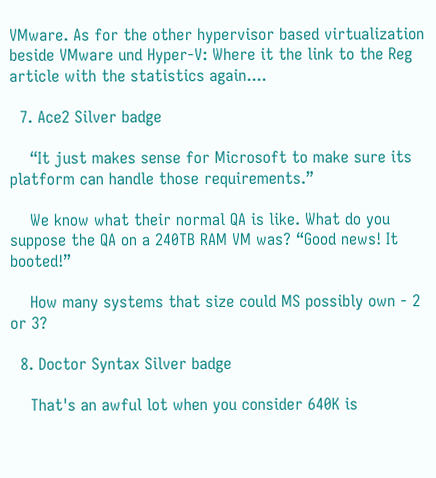VMware. As for the other hypervisor based virtualization beside VMware und Hyper-V: Where it the link to the Reg article with the statistics again....

  7. Ace2 Silver badge

    “It just makes sense for Microsoft to make sure its platform can handle those requirements.”

    We know what their normal QA is like. What do you suppose the QA on a 240TB RAM VM was? “Good news! It booted!”

    How many systems that size could MS possibly own - 2 or 3?

  8. Doctor Syntax Silver badge

    That's an awful lot when you consider 640K is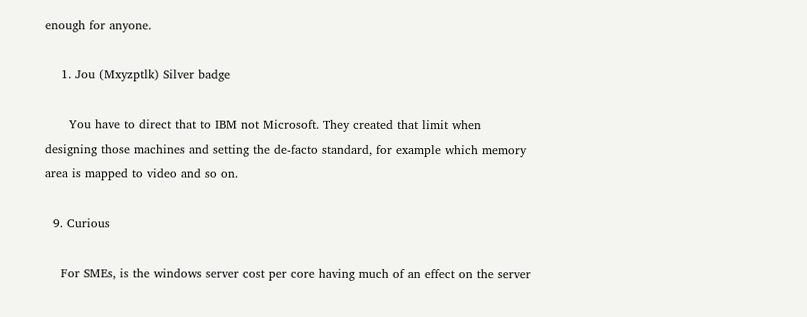enough for anyone.

    1. Jou (Mxyzptlk) Silver badge

      You have to direct that to IBM not Microsoft. They created that limit when designing those machines and setting the de-facto standard, for example which memory area is mapped to video and so on.

  9. Curious

    For SMEs, is the windows server cost per core having much of an effect on the server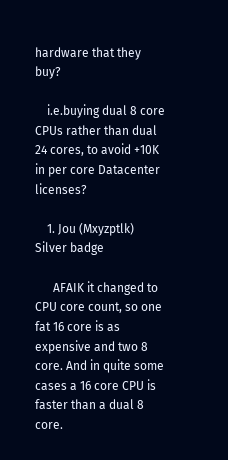hardware that they buy?

    i.e.buying dual 8 core CPUs rather than dual 24 cores, to avoid +10K in per core Datacenter licenses?

    1. Jou (Mxyzptlk) Silver badge

      AFAIK it changed to CPU core count, so one fat 16 core is as expensive and two 8 core. And in quite some cases a 16 core CPU is faster than a dual 8 core.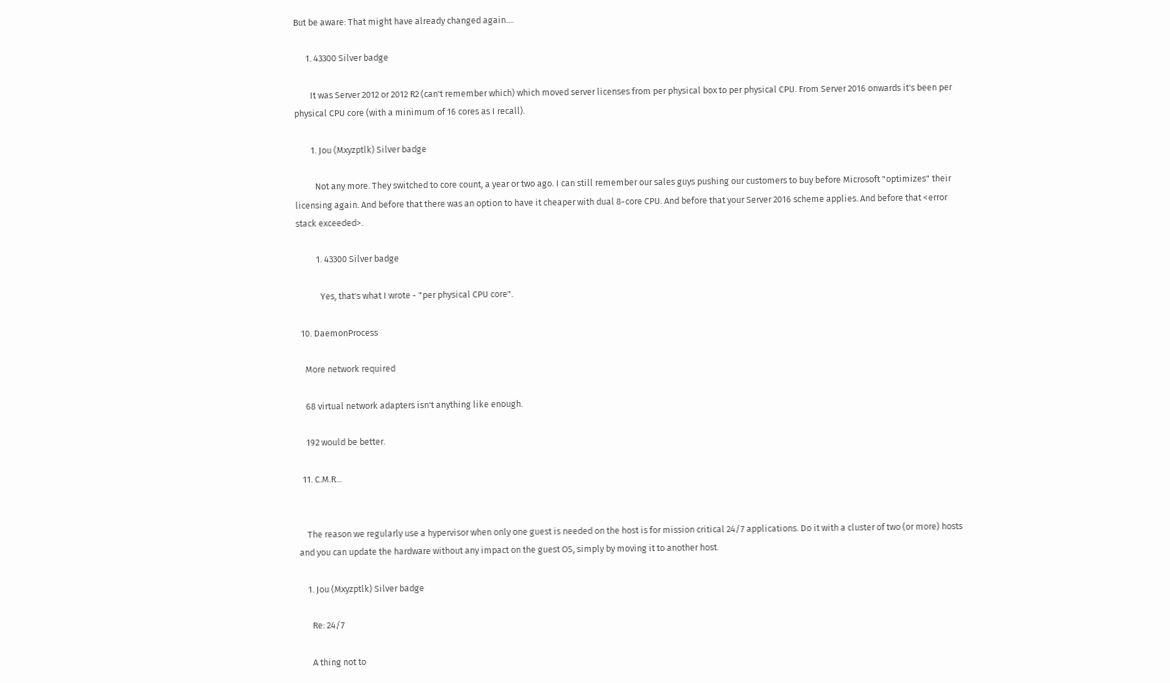But be aware: That might have already changed again....

      1. 43300 Silver badge

        It was Server 2012 or 2012 R2 (can't remember which) which moved server licenses from per physical box to per physical CPU. From Server 2016 onwards it's been per physical CPU core (with a minimum of 16 cores as I recall).

        1. Jou (Mxyzptlk) Silver badge

          Not any more. They switched to core count, a year or two ago. I can still remember our sales guys pushing our customers to buy before Microsoft "optimizes" their licensing again. And before that there was an option to have it cheaper with dual 8-core CPU. And before that your Server 2016 scheme applies. And before that <error stack exceeded>.

          1. 43300 Silver badge

            Yes, that's what I wrote - "per physical CPU core".

  10. DaemonProcess

    More network required

    68 virtual network adapters isn't anything like enough.

    192 would be better.

  11. C.M.R...


    The reason we regularly use a hypervisor when only one guest is needed on the host is for mission critical 24/7 applications. Do it with a cluster of two (or more) hosts and you can update the hardware without any impact on the guest OS, simply by moving it to another host.

    1. Jou (Mxyzptlk) Silver badge

      Re: 24/7

      A thing not to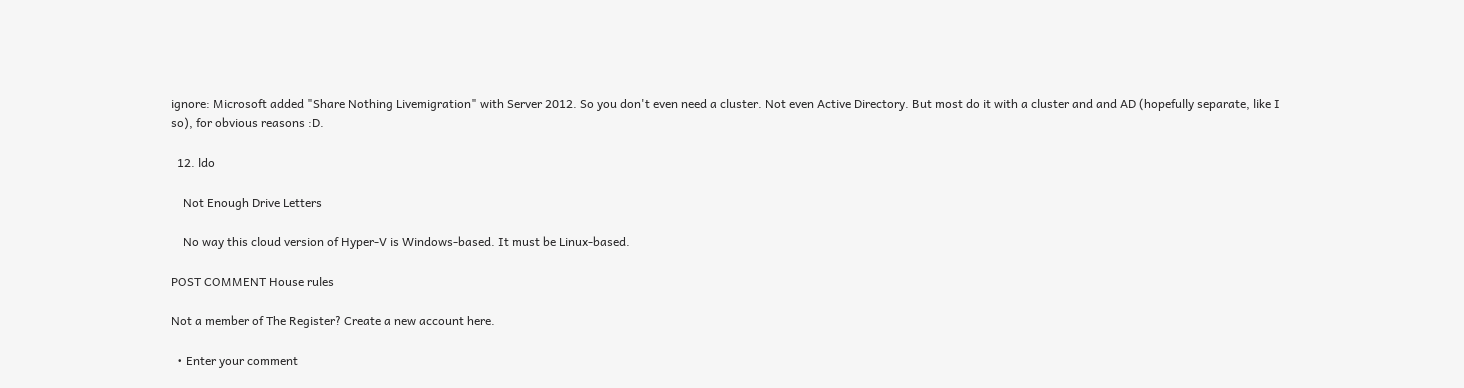ignore: Microsoft added "Share Nothing Livemigration" with Server 2012. So you don't even need a cluster. Not even Active Directory. But most do it with a cluster and and AD (hopefully separate, like I so), for obvious reasons :D.

  12. ldo

    Not Enough Drive Letters

    No way this cloud version of Hyper-V is Windows-based. It must be Linux-based.

POST COMMENT House rules

Not a member of The Register? Create a new account here.

  • Enter your comment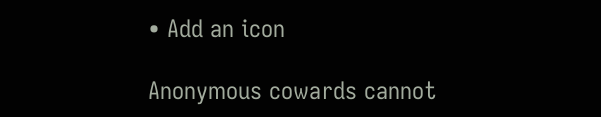• Add an icon

Anonymous cowards cannot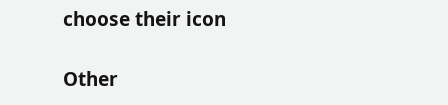choose their icon

Other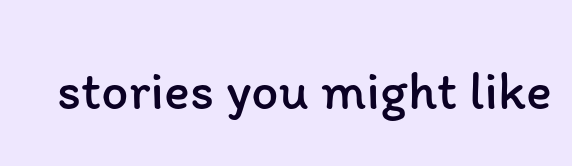stories you might like